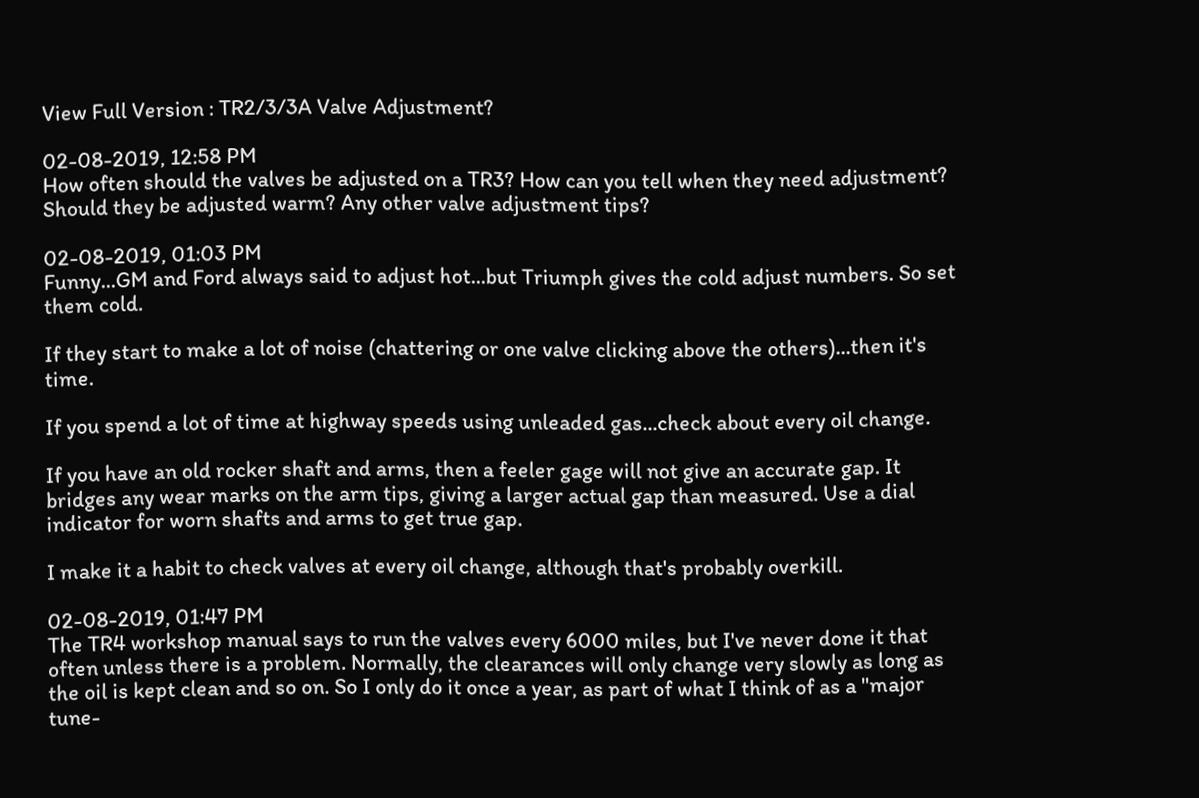View Full Version : TR2/3/3A Valve Adjustment?

02-08-2019, 12:58 PM
How often should the valves be adjusted on a TR3? How can you tell when they need adjustment? Should they be adjusted warm? Any other valve adjustment tips?

02-08-2019, 01:03 PM
Funny...GM and Ford always said to adjust hot...but Triumph gives the cold adjust numbers. So set them cold.

If they start to make a lot of noise (chattering or one valve clicking above the others)...then it's time.

If you spend a lot of time at highway speeds using unleaded gas...check about every oil change.

If you have an old rocker shaft and arms, then a feeler gage will not give an accurate gap. It bridges any wear marks on the arm tips, giving a larger actual gap than measured. Use a dial indicator for worn shafts and arms to get true gap.

I make it a habit to check valves at every oil change, although that's probably overkill.

02-08-2019, 01:47 PM
The TR4 workshop manual says to run the valves every 6000 miles, but I've never done it that often unless there is a problem. Normally, the clearances will only change very slowly as long as the oil is kept clean and so on. So I only do it once a year, as part of what I think of as a "major tune-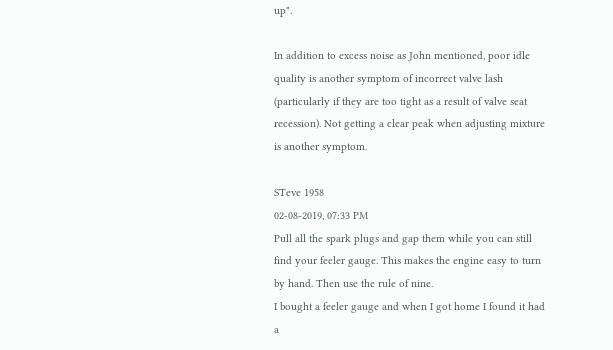up".

In addition to excess noise as John mentioned, poor idle quality is another symptom of incorrect valve lash (particularly if they are too tight as a result of valve seat recession). Not getting a clear peak when adjusting mixture is another symptom.

STeve 1958
02-08-2019, 07:33 PM
Pull all the spark plugs and gap them while you can still find your feeler gauge. This makes the engine easy to turn by hand. Then use the rule of nine.
I bought a feeler gauge and when I got home I found it had a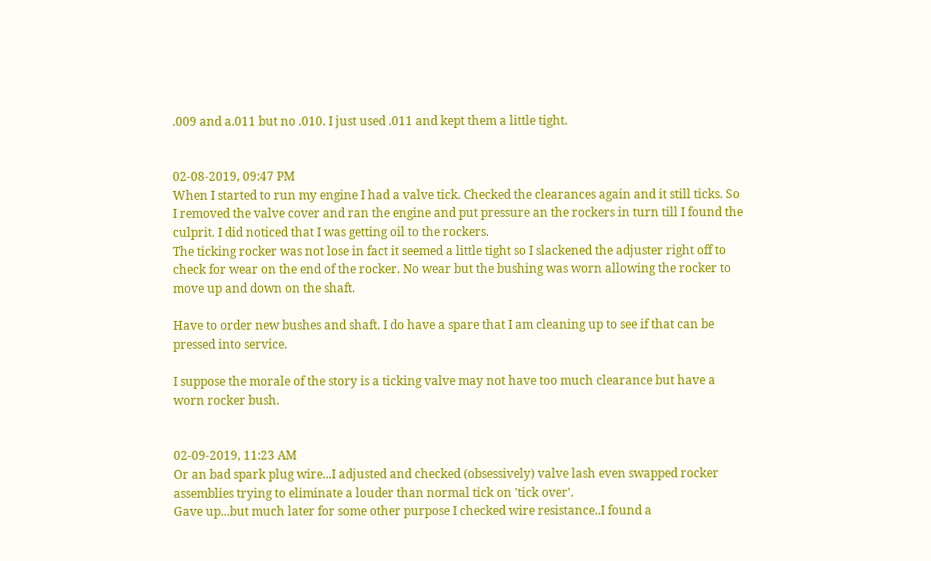.009 and a.011 but no .010. I just used .011 and kept them a little tight.


02-08-2019, 09:47 PM
When I started to run my engine I had a valve tick. Checked the clearances again and it still ticks. So I removed the valve cover and ran the engine and put pressure an the rockers in turn till I found the culprit. I did noticed that I was getting oil to the rockers.
The ticking rocker was not lose in fact it seemed a little tight so I slackened the adjuster right off to check for wear on the end of the rocker. No wear but the bushing was worn allowing the rocker to move up and down on the shaft.

Have to order new bushes and shaft. I do have a spare that I am cleaning up to see if that can be pressed into service.

I suppose the morale of the story is a ticking valve may not have too much clearance but have a worn rocker bush.


02-09-2019, 11:23 AM
Or an bad spark plug wire...I adjusted and checked (obsessively) valve lash even swapped rocker assemblies trying to eliminate a louder than normal tick on 'tick over'.
Gave up...but much later for some other purpose I checked wire resistance..I found a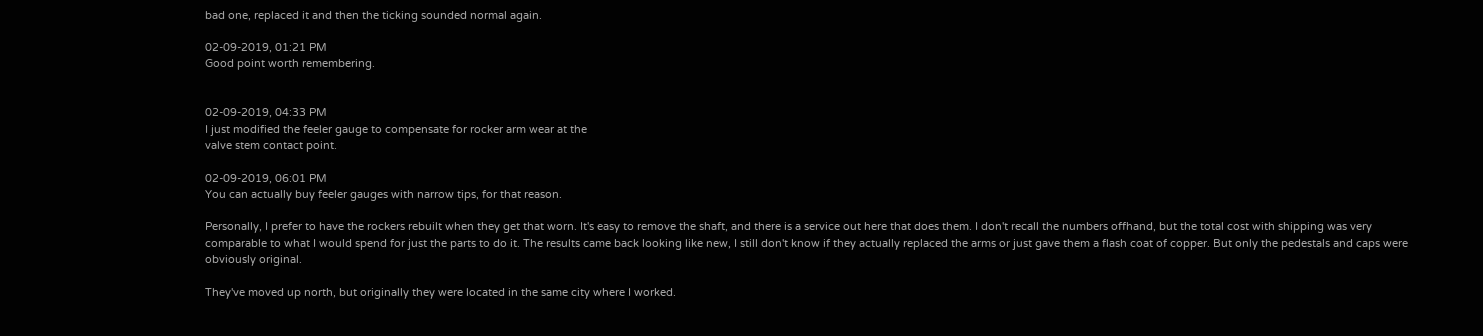bad one, replaced it and then the ticking sounded normal again.

02-09-2019, 01:21 PM
Good point worth remembering.


02-09-2019, 04:33 PM
I just modified the feeler gauge to compensate for rocker arm wear at the
valve stem contact point.

02-09-2019, 06:01 PM
You can actually buy feeler gauges with narrow tips, for that reason.

Personally, I prefer to have the rockers rebuilt when they get that worn. It's easy to remove the shaft, and there is a service out here that does them. I don't recall the numbers offhand, but the total cost with shipping was very comparable to what I would spend for just the parts to do it. The results came back looking like new, I still don't know if they actually replaced the arms or just gave them a flash coat of copper. But only the pedestals and caps were obviously original.

They've moved up north, but originally they were located in the same city where I worked.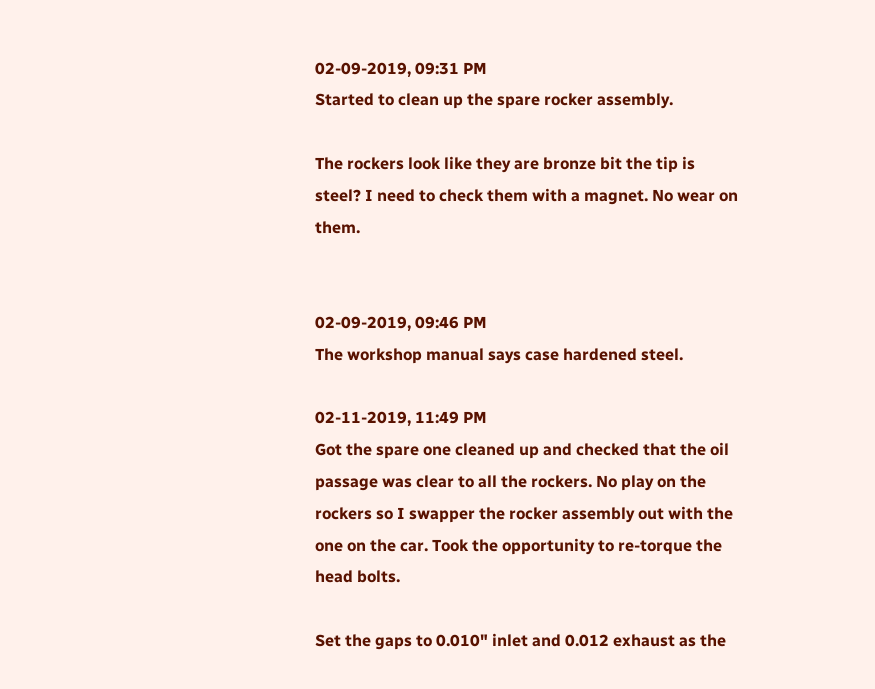02-09-2019, 09:31 PM
Started to clean up the spare rocker assembly.

The rockers look like they are bronze bit the tip is steel? I need to check them with a magnet. No wear on them.


02-09-2019, 09:46 PM
The workshop manual says case hardened steel.

02-11-2019, 11:49 PM
Got the spare one cleaned up and checked that the oil passage was clear to all the rockers. No play on the rockers so I swapper the rocker assembly out with the one on the car. Took the opportunity to re-torque the head bolts.

Set the gaps to 0.010" inlet and 0.012 exhaust as the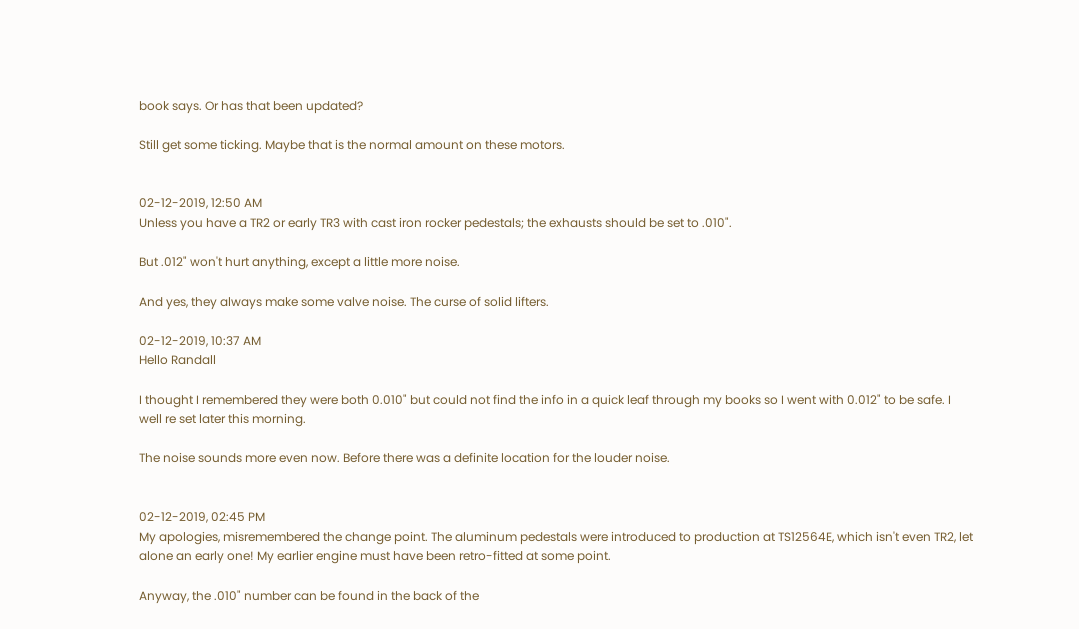book says. Or has that been updated?

Still get some ticking. Maybe that is the normal amount on these motors.


02-12-2019, 12:50 AM
Unless you have a TR2 or early TR3 with cast iron rocker pedestals; the exhausts should be set to .010".

But .012" won't hurt anything, except a little more noise.

And yes, they always make some valve noise. The curse of solid lifters.

02-12-2019, 10:37 AM
Hello Randall

I thought I remembered they were both 0.010" but could not find the info in a quick leaf through my books so I went with 0.012" to be safe. I well re set later this morning.

The noise sounds more even now. Before there was a definite location for the louder noise.


02-12-2019, 02:45 PM
My apologies, misremembered the change point. The aluminum pedestals were introduced to production at TS12564E, which isn't even TR2, let alone an early one! My earlier engine must have been retro-fitted at some point.

Anyway, the .010" number can be found in the back of the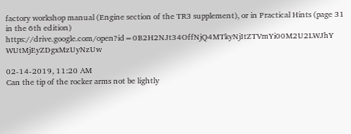factory workshop manual (Engine section of the TR3 supplement), or in Practical Hints (page 31 in the 6th edition)
https://drive.google.com/open?id=0B2H2NJt34OffNjQ4MTkyNjItZTVmYi00M2U2LWJhY WUtMjEyZDgxMzUyNzUw

02-14-2019, 11:20 AM
Can the tip of the rocker arms not be lightly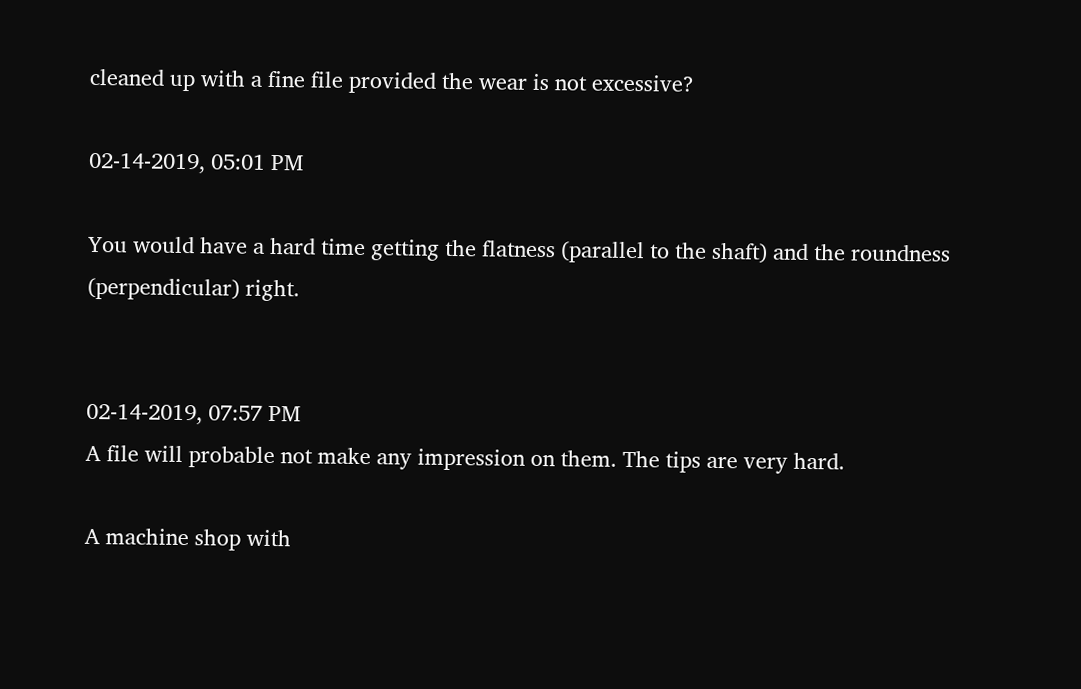cleaned up with a fine file provided the wear is not excessive?

02-14-2019, 05:01 PM

You would have a hard time getting the flatness (parallel to the shaft) and the roundness (perpendicular) right.


02-14-2019, 07:57 PM
A file will probable not make any impression on them. The tips are very hard.

A machine shop with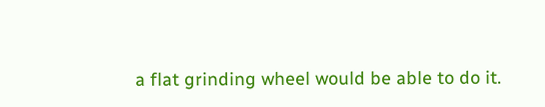a flat grinding wheel would be able to do it.